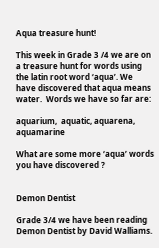Aqua treasure hunt!

This week in Grade 3 /4 we are on a treasure hunt for words using the latin root word ‘aqua’. We have discovered that aqua means water.  Words we have so far are:

aquarium,  aquatic, aquarena, aquamarine

What are some more ‘aqua’ words you have discovered ?


Demon Dentist

Grade 3/4 we have been reading Demon Dentist by David Walliams.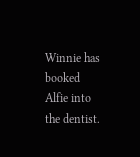Winnie has booked Alfie into the dentist.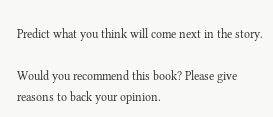Predict what you think will come next in the story.

Would you recommend this book? Please give reasons to back your opinion.